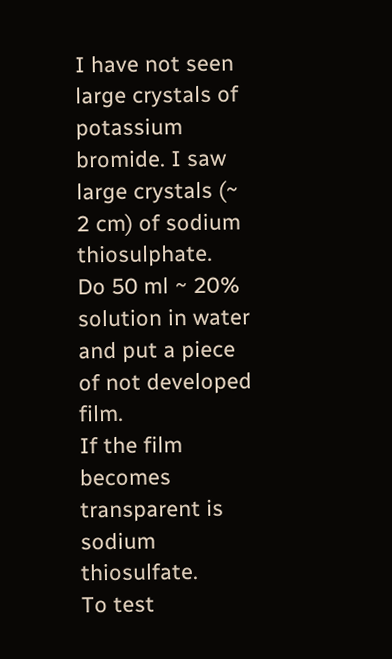I have not seen large crystals of potassium bromide. I saw large crystals (~ 2 cm) of sodium thiosulphate.
Do 50 ml ~ 20% solution in water and put a piece of not developed film.
If the film becomes transparent is sodium thiosulfate.
To test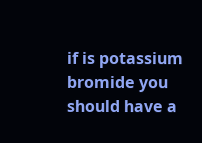if is potassium bromide you should have a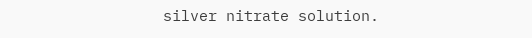silver nitrate solution.